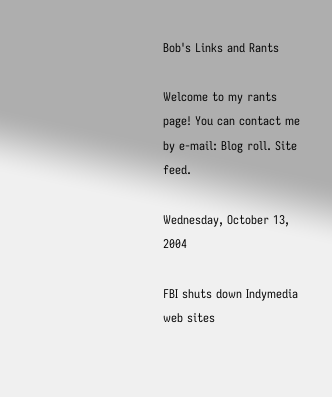Bob's Links and Rants

Welcome to my rants page! You can contact me by e-mail: Blog roll. Site feed.

Wednesday, October 13, 2004

FBI shuts down Indymedia web sites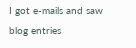I got e-mails and saw blog entries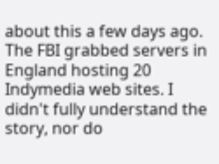about this a few days ago. The FBI grabbed servers in England hosting 20 Indymedia web sites. I didn't fully understand the story, nor do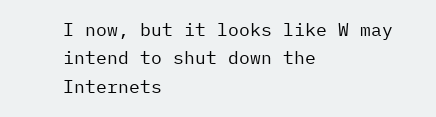I now, but it looks like W may intend to shut down the Internets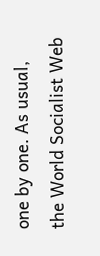one by one. As usual, the World Socialist Web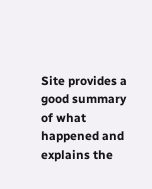Site provides a good summary of what happened and explains the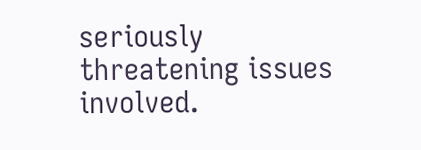seriously threatening issues involved.